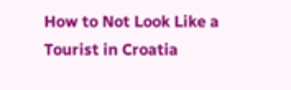How to Not Look Like a Tourist in Croatia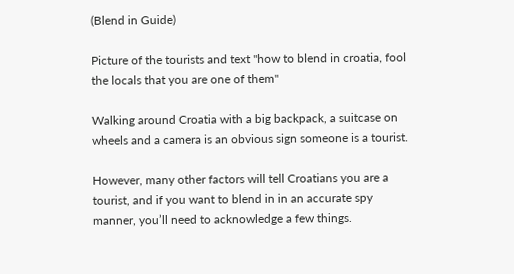(Blend in Guide)

Picture of the tourists and text "how to blend in croatia, fool the locals that you are one of them"

Walking around Croatia with a big backpack, a suitcase on wheels and a camera is an obvious sign someone is a tourist.

However, many other factors will tell Croatians you are a tourist, and if you want to blend in in an accurate spy manner, you’ll need to acknowledge a few things.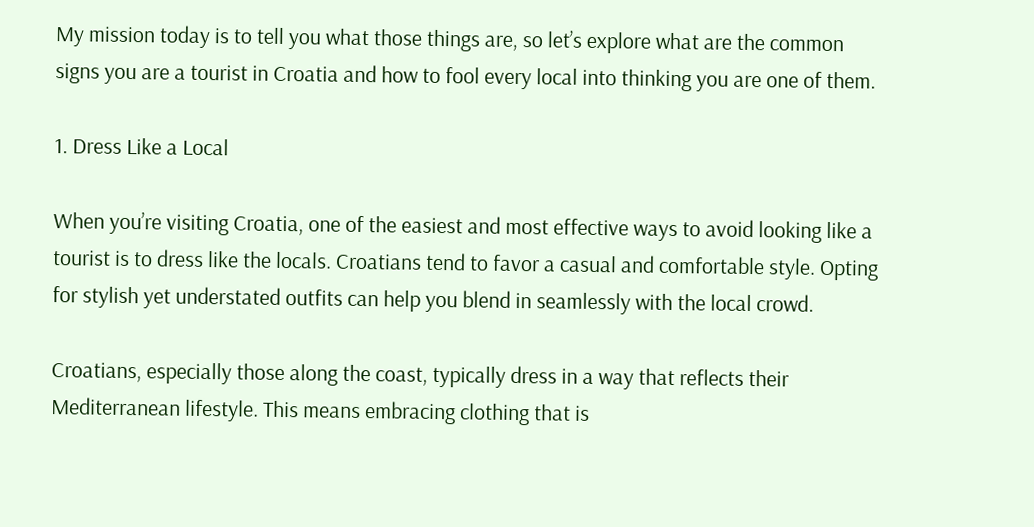My mission today is to tell you what those things are, so let’s explore what are the common signs you are a tourist in Croatia and how to fool every local into thinking you are one of them.

1. Dress Like a Local

When you’re visiting Croatia, one of the easiest and most effective ways to avoid looking like a tourist is to dress like the locals. Croatians tend to favor a casual and comfortable style. Opting for stylish yet understated outfits can help you blend in seamlessly with the local crowd.

Croatians, especially those along the coast, typically dress in a way that reflects their Mediterranean lifestyle. This means embracing clothing that is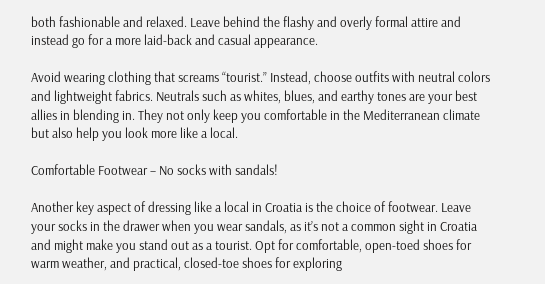both fashionable and relaxed. Leave behind the flashy and overly formal attire and instead go for a more laid-back and casual appearance.

Avoid wearing clothing that screams “tourist.” Instead, choose outfits with neutral colors and lightweight fabrics. Neutrals such as whites, blues, and earthy tones are your best allies in blending in. They not only keep you comfortable in the Mediterranean climate but also help you look more like a local.

Comfortable Footwear – No socks with sandals!

Another key aspect of dressing like a local in Croatia is the choice of footwear. Leave your socks in the drawer when you wear sandals, as it’s not a common sight in Croatia and might make you stand out as a tourist. Opt for comfortable, open-toed shoes for warm weather, and practical, closed-toe shoes for exploring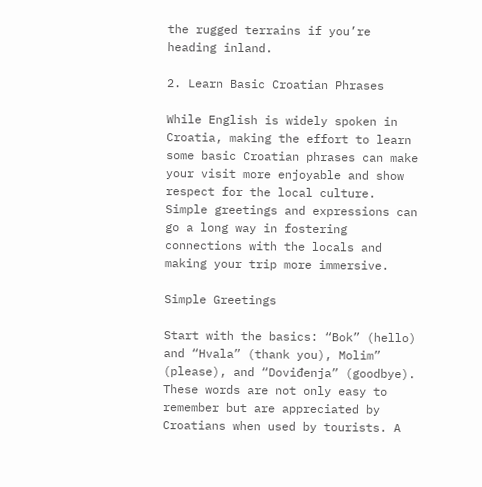the rugged terrains if you’re heading inland.

2. Learn Basic Croatian Phrases

While English is widely spoken in Croatia, making the effort to learn some basic Croatian phrases can make your visit more enjoyable and show respect for the local culture. Simple greetings and expressions can go a long way in fostering connections with the locals and making your trip more immersive.

Simple Greetings

Start with the basics: “Bok” (hello) and “Hvala” (thank you), Molim” (please), and “Doviđenja” (goodbye). These words are not only easy to remember but are appreciated by Croatians when used by tourists. A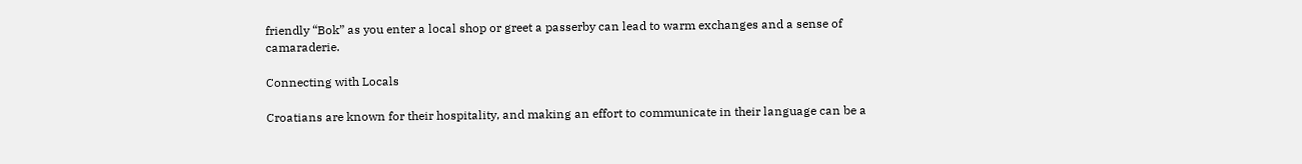friendly “Bok” as you enter a local shop or greet a passerby can lead to warm exchanges and a sense of camaraderie.

Connecting with Locals

Croatians are known for their hospitality, and making an effort to communicate in their language can be a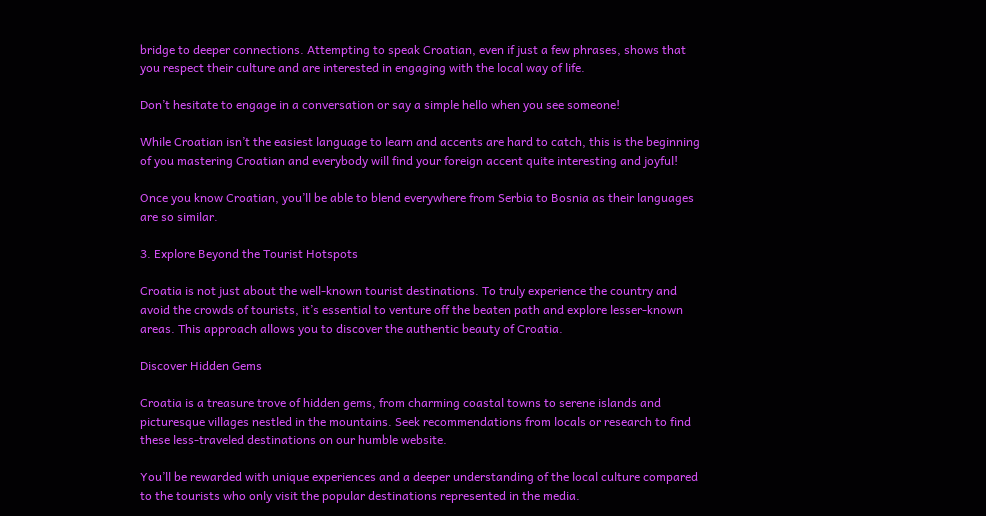bridge to deeper connections. Attempting to speak Croatian, even if just a few phrases, shows that you respect their culture and are interested in engaging with the local way of life.

Don’t hesitate to engage in a conversation or say a simple hello when you see someone!

While Croatian isn’t the easiest language to learn and accents are hard to catch, this is the beginning of you mastering Croatian and everybody will find your foreign accent quite interesting and joyful!

Once you know Croatian, you’ll be able to blend everywhere from Serbia to Bosnia as their languages are so similar.

3. Explore Beyond the Tourist Hotspots

Croatia is not just about the well-known tourist destinations. To truly experience the country and avoid the crowds of tourists, it’s essential to venture off the beaten path and explore lesser-known areas. This approach allows you to discover the authentic beauty of Croatia.

Discover Hidden Gems

Croatia is a treasure trove of hidden gems, from charming coastal towns to serene islands and picturesque villages nestled in the mountains. Seek recommendations from locals or research to find these less-traveled destinations on our humble website.

You’ll be rewarded with unique experiences and a deeper understanding of the local culture compared to the tourists who only visit the popular destinations represented in the media.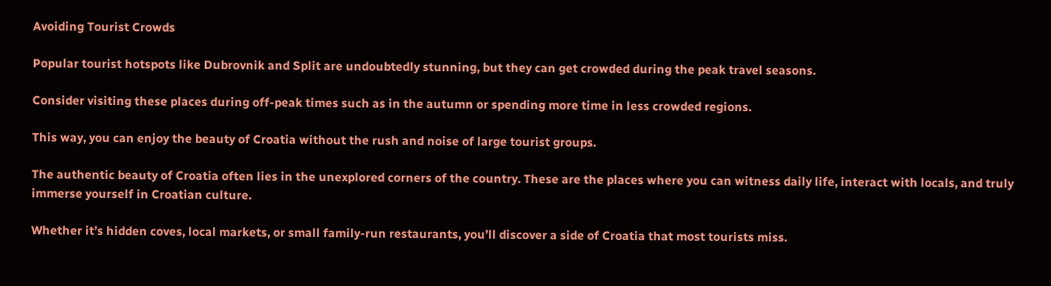Avoiding Tourist Crowds

Popular tourist hotspots like Dubrovnik and Split are undoubtedly stunning, but they can get crowded during the peak travel seasons.

Consider visiting these places during off-peak times such as in the autumn or spending more time in less crowded regions.

This way, you can enjoy the beauty of Croatia without the rush and noise of large tourist groups.

The authentic beauty of Croatia often lies in the unexplored corners of the country. These are the places where you can witness daily life, interact with locals, and truly immerse yourself in Croatian culture.

Whether it’s hidden coves, local markets, or small family-run restaurants, you’ll discover a side of Croatia that most tourists miss.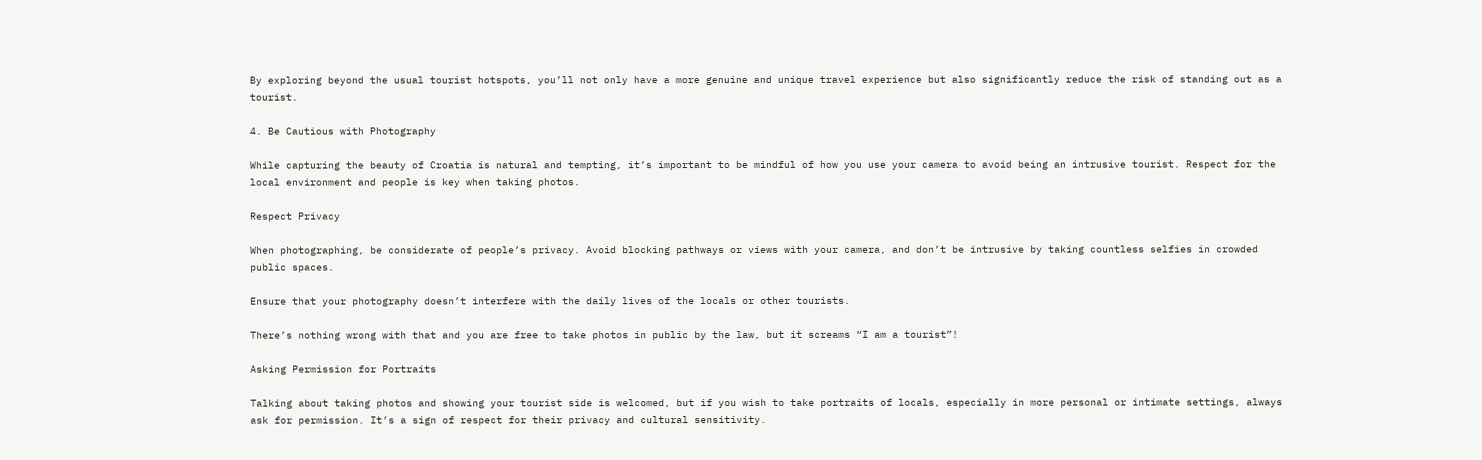By exploring beyond the usual tourist hotspots, you’ll not only have a more genuine and unique travel experience but also significantly reduce the risk of standing out as a tourist.

4. Be Cautious with Photography

While capturing the beauty of Croatia is natural and tempting, it’s important to be mindful of how you use your camera to avoid being an intrusive tourist. Respect for the local environment and people is key when taking photos.

Respect Privacy

When photographing, be considerate of people’s privacy. Avoid blocking pathways or views with your camera, and don’t be intrusive by taking countless selfies in crowded public spaces.

Ensure that your photography doesn’t interfere with the daily lives of the locals or other tourists.

There’s nothing wrong with that and you are free to take photos in public by the law, but it screams “I am a tourist”!

Asking Permission for Portraits

Talking about taking photos and showing your tourist side is welcomed, but if you wish to take portraits of locals, especially in more personal or intimate settings, always ask for permission. It’s a sign of respect for their privacy and cultural sensitivity.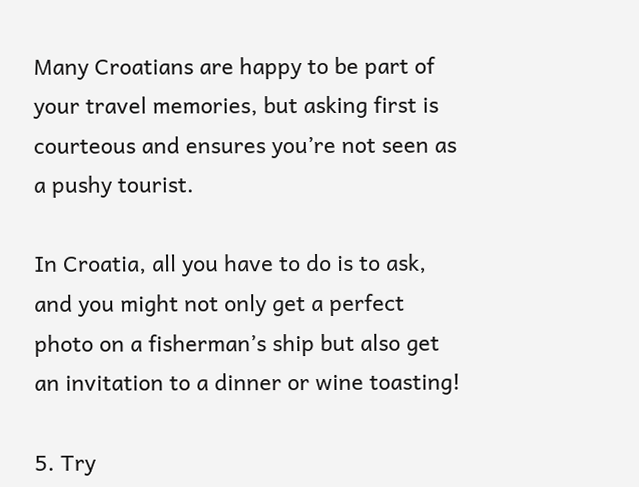Many Croatians are happy to be part of your travel memories, but asking first is courteous and ensures you’re not seen as a pushy tourist.

In Croatia, all you have to do is to ask, and you might not only get a perfect photo on a fisherman’s ship but also get an invitation to a dinner or wine toasting!

5. Try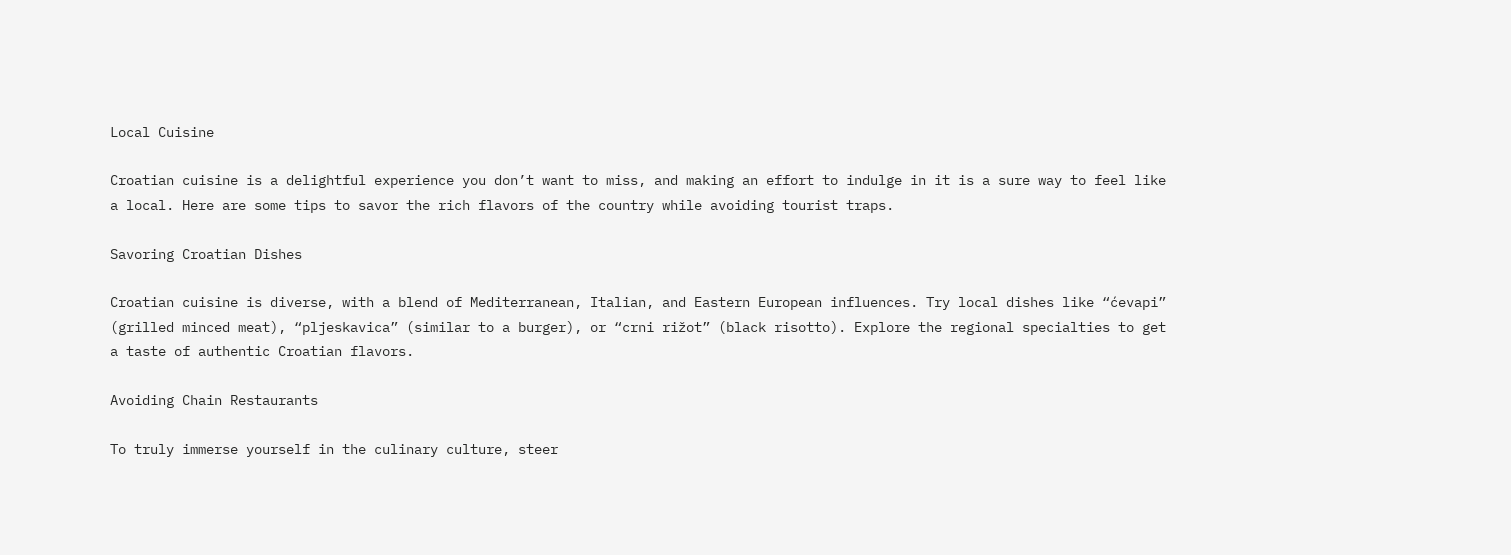Local Cuisine

Croatian cuisine is a delightful experience you don’t want to miss, and making an effort to indulge in it is a sure way to feel like a local. Here are some tips to savor the rich flavors of the country while avoiding tourist traps.

Savoring Croatian Dishes

Croatian cuisine is diverse, with a blend of Mediterranean, Italian, and Eastern European influences. Try local dishes like “ćevapi” (grilled minced meat), “pljeskavica” (similar to a burger), or “crni rižot” (black risotto). Explore the regional specialties to get a taste of authentic Croatian flavors.

Avoiding Chain Restaurants

To truly immerse yourself in the culinary culture, steer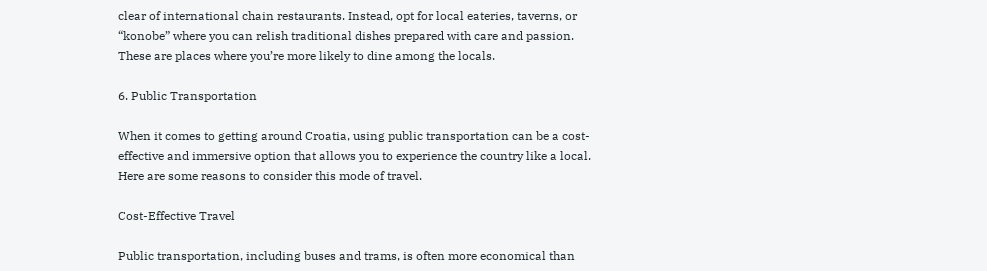clear of international chain restaurants. Instead, opt for local eateries, taverns, or “konobe” where you can relish traditional dishes prepared with care and passion. These are places where you’re more likely to dine among the locals.

6. Public Transportation

When it comes to getting around Croatia, using public transportation can be a cost-effective and immersive option that allows you to experience the country like a local. Here are some reasons to consider this mode of travel.

Cost-Effective Travel

Public transportation, including buses and trams, is often more economical than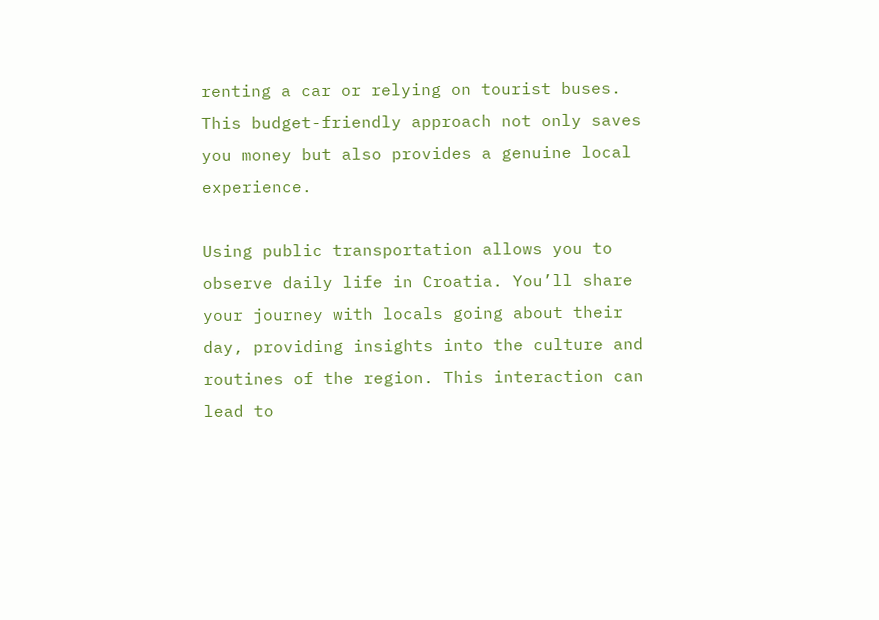renting a car or relying on tourist buses. This budget-friendly approach not only saves you money but also provides a genuine local experience.

Using public transportation allows you to observe daily life in Croatia. You’ll share your journey with locals going about their day, providing insights into the culture and routines of the region. This interaction can lead to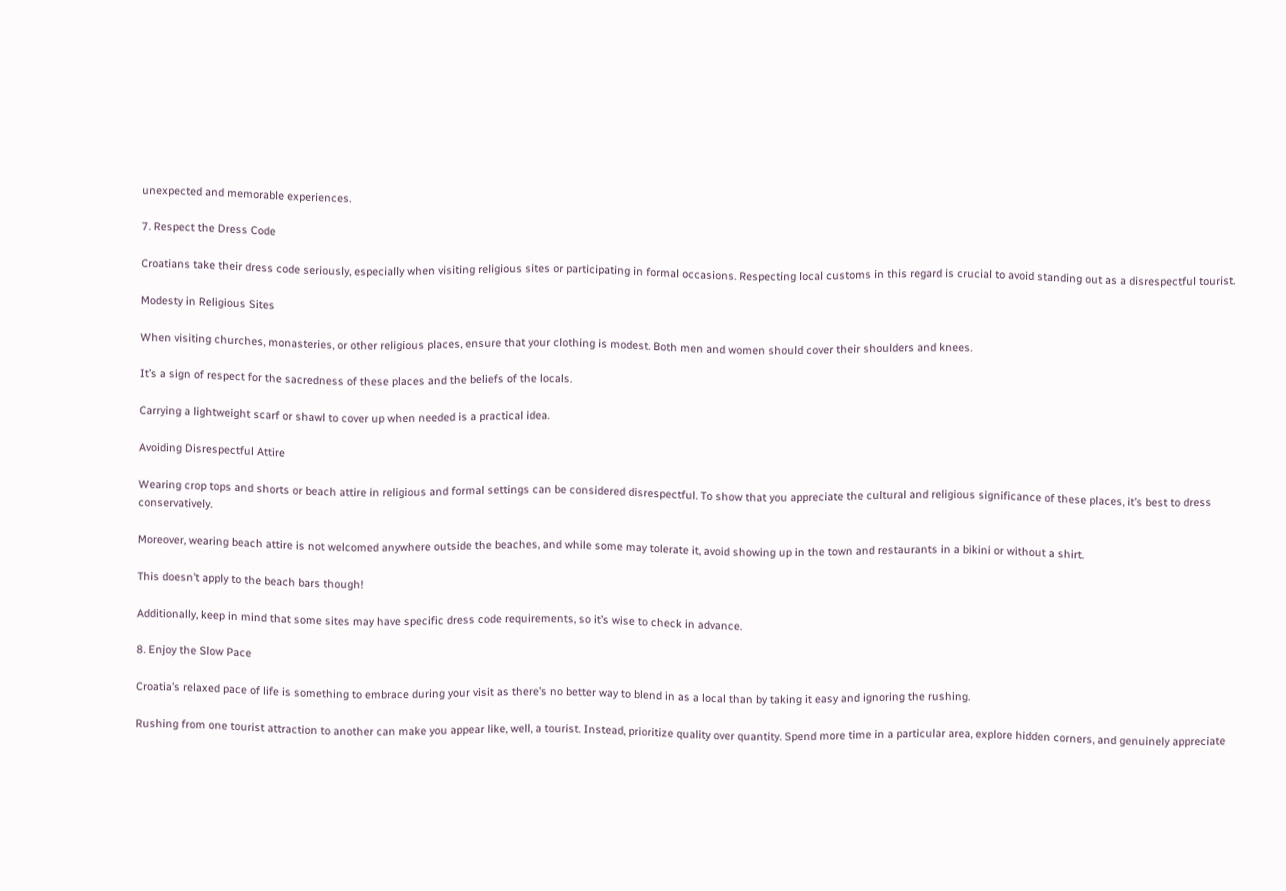unexpected and memorable experiences.

7. Respect the Dress Code

Croatians take their dress code seriously, especially when visiting religious sites or participating in formal occasions. Respecting local customs in this regard is crucial to avoid standing out as a disrespectful tourist.

Modesty in Religious Sites

When visiting churches, monasteries, or other religious places, ensure that your clothing is modest. Both men and women should cover their shoulders and knees.

It’s a sign of respect for the sacredness of these places and the beliefs of the locals.

Carrying a lightweight scarf or shawl to cover up when needed is a practical idea.

Avoiding Disrespectful Attire

Wearing crop tops and shorts or beach attire in religious and formal settings can be considered disrespectful. To show that you appreciate the cultural and religious significance of these places, it’s best to dress conservatively.

Moreover, wearing beach attire is not welcomed anywhere outside the beaches, and while some may tolerate it, avoid showing up in the town and restaurants in a bikini or without a shirt.

This doesn’t apply to the beach bars though!

Additionally, keep in mind that some sites may have specific dress code requirements, so it’s wise to check in advance.

8. Enjoy the Slow Pace

Croatia’s relaxed pace of life is something to embrace during your visit as there’s no better way to blend in as a local than by taking it easy and ignoring the rushing.

Rushing from one tourist attraction to another can make you appear like, well, a tourist. Instead, prioritize quality over quantity. Spend more time in a particular area, explore hidden corners, and genuinely appreciate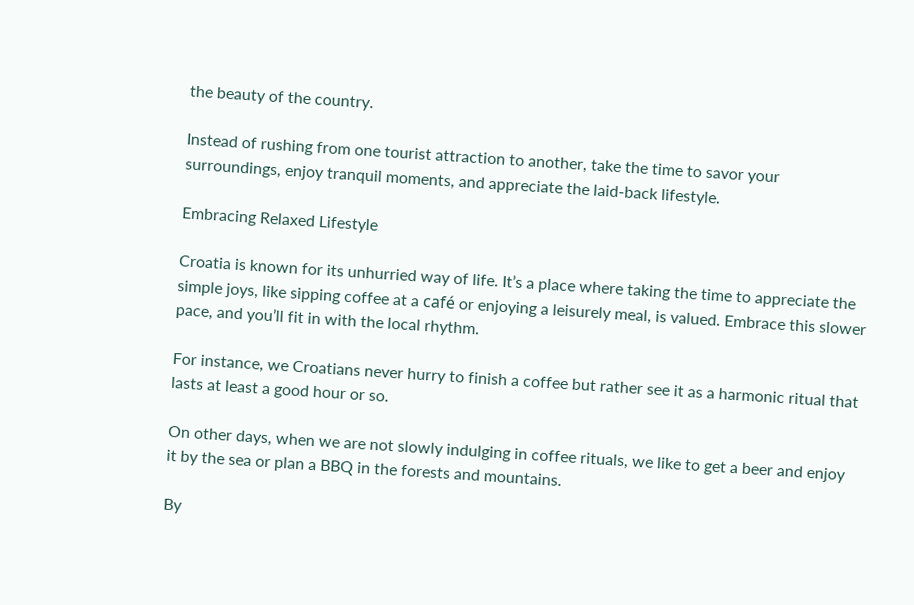the beauty of the country.

Instead of rushing from one tourist attraction to another, take the time to savor your surroundings, enjoy tranquil moments, and appreciate the laid-back lifestyle.

Embracing Relaxed Lifestyle

Croatia is known for its unhurried way of life. It’s a place where taking the time to appreciate the simple joys, like sipping coffee at a café or enjoying a leisurely meal, is valued. Embrace this slower pace, and you’ll fit in with the local rhythm.

For instance, we Croatians never hurry to finish a coffee but rather see it as a harmonic ritual that lasts at least a good hour or so.

On other days, when we are not slowly indulging in coffee rituals, we like to get a beer and enjoy it by the sea or plan a BBQ in the forests and mountains.

By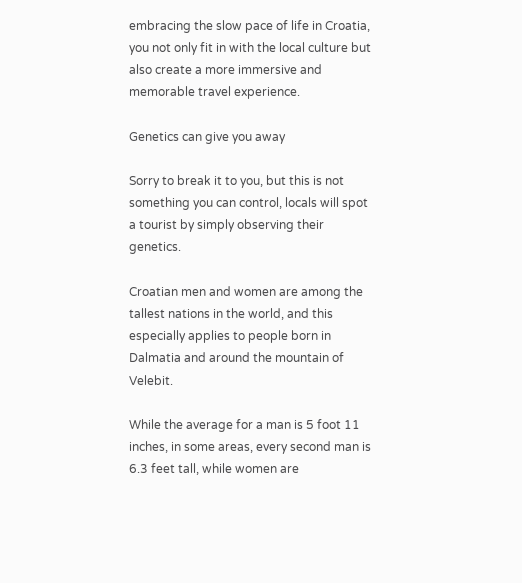embracing the slow pace of life in Croatia, you not only fit in with the local culture but also create a more immersive and memorable travel experience.

Genetics can give you away

Sorry to break it to you, but this is not something you can control, locals will spot a tourist by simply observing their genetics.

Croatian men and women are among the tallest nations in the world, and this especially applies to people born in Dalmatia and around the mountain of Velebit.

While the average for a man is 5 foot 11 inches, in some areas, every second man is 6.3 feet tall, while women are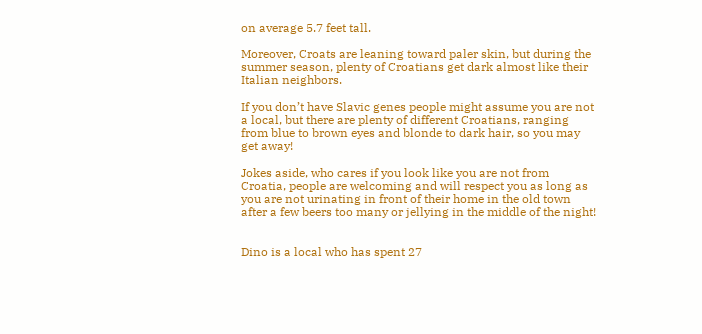on average 5.7 feet tall.

Moreover, Croats are leaning toward paler skin, but during the summer season, plenty of Croatians get dark almost like their Italian neighbors.

If you don’t have Slavic genes people might assume you are not a local, but there are plenty of different Croatians, ranging from blue to brown eyes and blonde to dark hair, so you may get away!

Jokes aside, who cares if you look like you are not from Croatia, people are welcoming and will respect you as long as you are not urinating in front of their home in the old town after a few beers too many or jellying in the middle of the night!


Dino is a local who has spent 27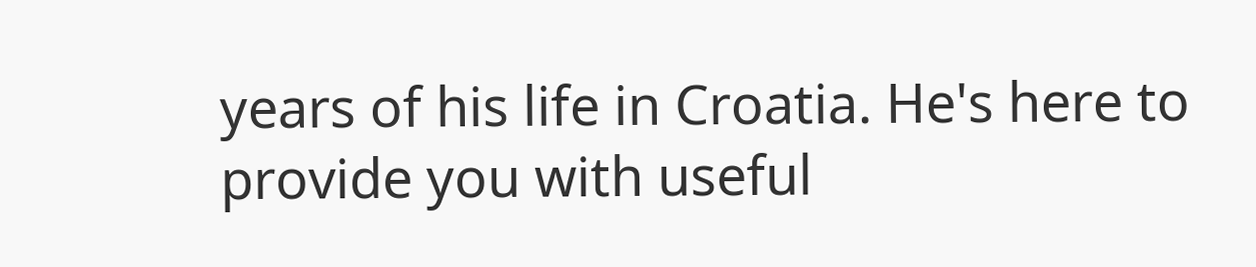years of his life in Croatia. He's here to provide you with useful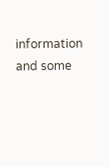information and some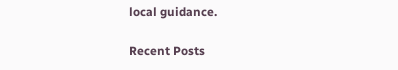local guidance.

Recent Posts